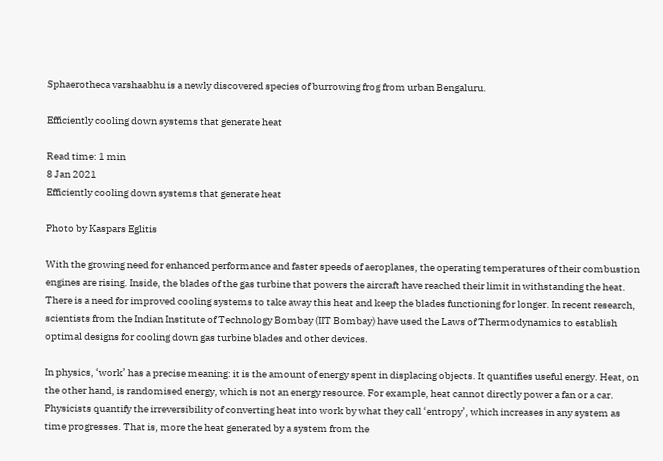Sphaerotheca varshaabhu is a newly discovered species of burrowing frog from urban Bengaluru.

Efficiently cooling down systems that generate heat

Read time: 1 min
8 Jan 2021
Efficiently cooling down systems that generate heat

Photo by Kaspars Eglitis

With the growing need for enhanced performance and faster speeds of aeroplanes, the operating temperatures of their combustion engines are rising. Inside, the blades of the gas turbine that powers the aircraft have reached their limit in withstanding the heat. There is a need for improved cooling systems to take away this heat and keep the blades functioning for longer. In recent research, scientists from the Indian Institute of Technology Bombay (IIT Bombay) have used the Laws of Thermodynamics to establish optimal designs for cooling down gas turbine blades and other devices.

In physics, ‘work’ has a precise meaning: it is the amount of energy spent in displacing objects. It quantifies useful energy. Heat, on the other hand, is randomised energy, which is not an energy resource. For example, heat cannot directly power a fan or a car. Physicists quantify the irreversibility of converting heat into work by what they call ‘entropy’, which increases in any system as time progresses. That is, more the heat generated by a system from the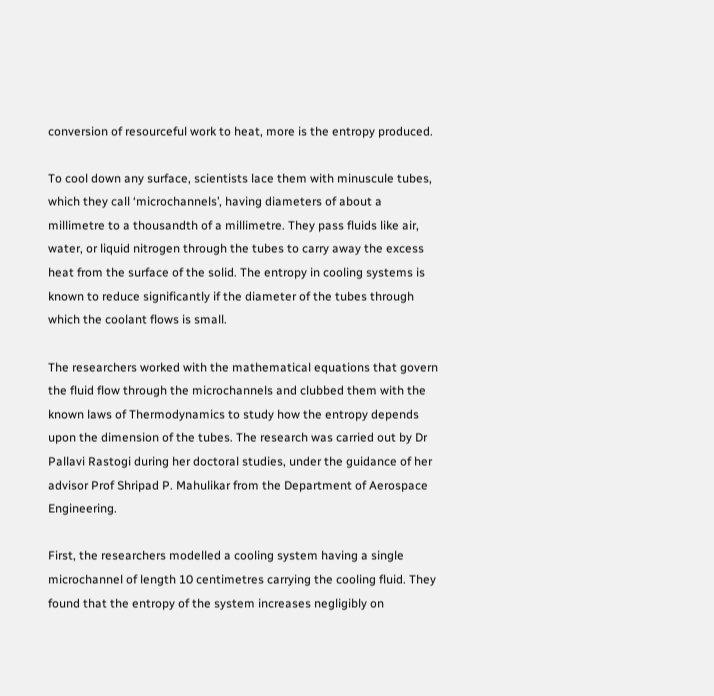conversion of resourceful work to heat, more is the entropy produced.

To cool down any surface, scientists lace them with minuscule tubes, which they call ‘microchannels’, having diameters of about a millimetre to a thousandth of a millimetre. They pass fluids like air, water, or liquid nitrogen through the tubes to carry away the excess heat from the surface of the solid. The entropy in cooling systems is known to reduce significantly if the diameter of the tubes through which the coolant flows is small.

The researchers worked with the mathematical equations that govern the fluid flow through the microchannels and clubbed them with the known laws of Thermodynamics to study how the entropy depends upon the dimension of the tubes. The research was carried out by Dr Pallavi Rastogi during her doctoral studies, under the guidance of her advisor Prof Shripad P. Mahulikar from the Department of Aerospace Engineering.

First, the researchers modelled a cooling system having a single microchannel of length 10 centimetres carrying the cooling fluid. They found that the entropy of the system increases negligibly on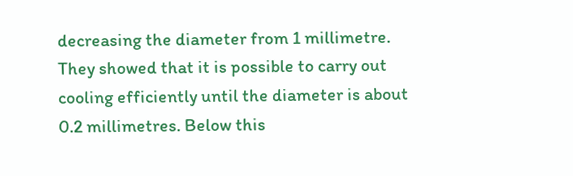decreasing the diameter from 1 millimetre. They showed that it is possible to carry out cooling efficiently until the diameter is about 0.2 millimetres. Below this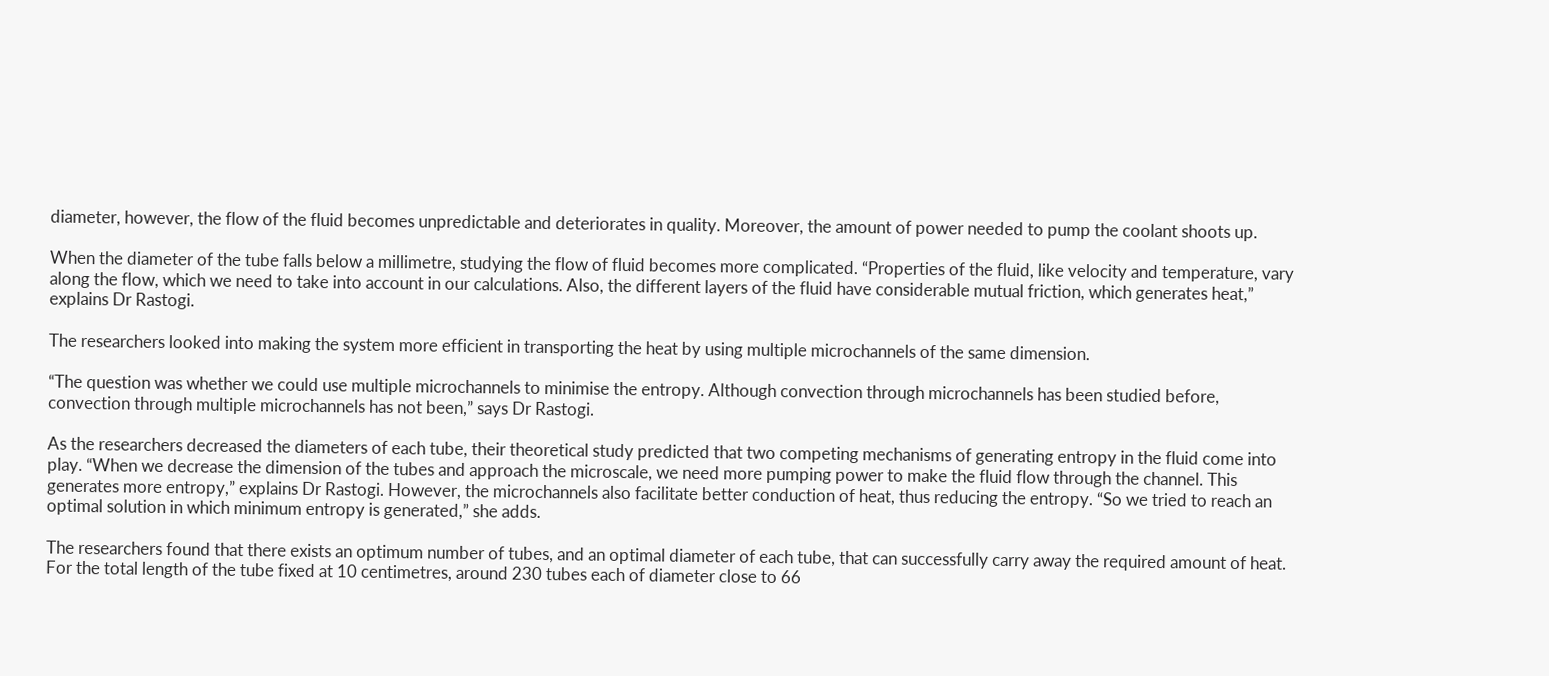diameter, however, the flow of the fluid becomes unpredictable and deteriorates in quality. Moreover, the amount of power needed to pump the coolant shoots up.

When the diameter of the tube falls below a millimetre, studying the flow of fluid becomes more complicated. “Properties of the fluid, like velocity and temperature, vary along the flow, which we need to take into account in our calculations. Also, the different layers of the fluid have considerable mutual friction, which generates heat,” explains Dr Rastogi.

The researchers looked into making the system more efficient in transporting the heat by using multiple microchannels of the same dimension.

“The question was whether we could use multiple microchannels to minimise the entropy. Although convection through microchannels has been studied before, convection through multiple microchannels has not been,” says Dr Rastogi.

As the researchers decreased the diameters of each tube, their theoretical study predicted that two competing mechanisms of generating entropy in the fluid come into play. “When we decrease the dimension of the tubes and approach the microscale, we need more pumping power to make the fluid flow through the channel. This generates more entropy,” explains Dr Rastogi. However, the microchannels also facilitate better conduction of heat, thus reducing the entropy. “So we tried to reach an optimal solution in which minimum entropy is generated,” she adds.

The researchers found that there exists an optimum number of tubes, and an optimal diameter of each tube, that can successfully carry away the required amount of heat. For the total length of the tube fixed at 10 centimetres, around 230 tubes each of diameter close to 66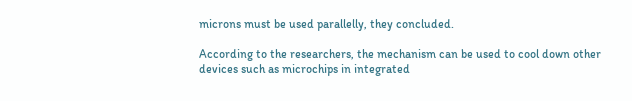microns must be used parallelly, they concluded.

According to the researchers, the mechanism can be used to cool down other devices such as microchips in integrated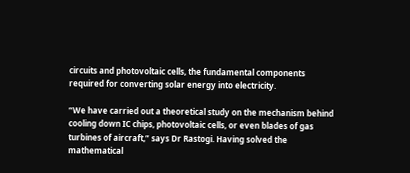circuits and photovoltaic cells, the fundamental components required for converting solar energy into electricity.

“We have carried out a theoretical study on the mechanism behind cooling down IC chips, photovoltaic cells, or even blades of gas turbines of aircraft,” says Dr Rastogi. Having solved the mathematical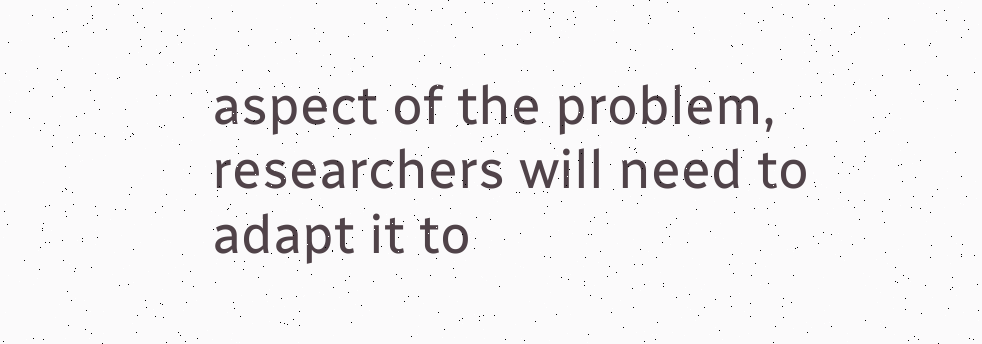aspect of the problem, researchers will need to adapt it to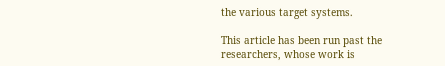the various target systems.

This article has been run past the researchers, whose work is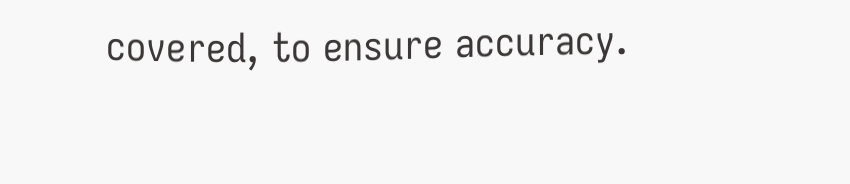covered, to ensure accuracy.